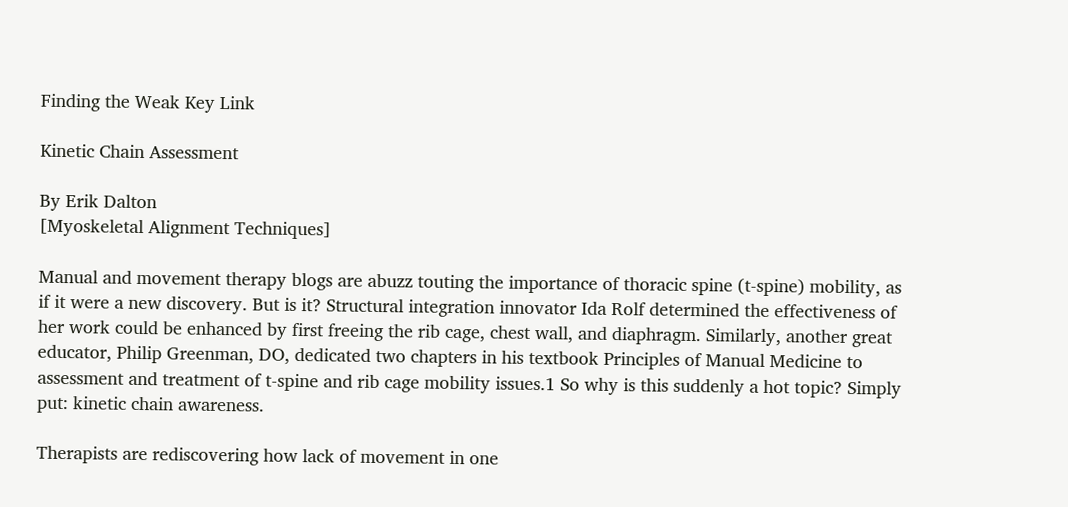Finding the Weak Key Link

Kinetic Chain Assessment

By Erik Dalton
[Myoskeletal Alignment Techniques]

Manual and movement therapy blogs are abuzz touting the importance of thoracic spine (t-spine) mobility, as if it were a new discovery. But is it? Structural integration innovator Ida Rolf determined the effectiveness of her work could be enhanced by first freeing the rib cage, chest wall, and diaphragm. Similarly, another great educator, Philip Greenman, DO, dedicated two chapters in his textbook Principles of Manual Medicine to assessment and treatment of t-spine and rib cage mobility issues.1 So why is this suddenly a hot topic? Simply put: kinetic chain awareness.

Therapists are rediscovering how lack of movement in one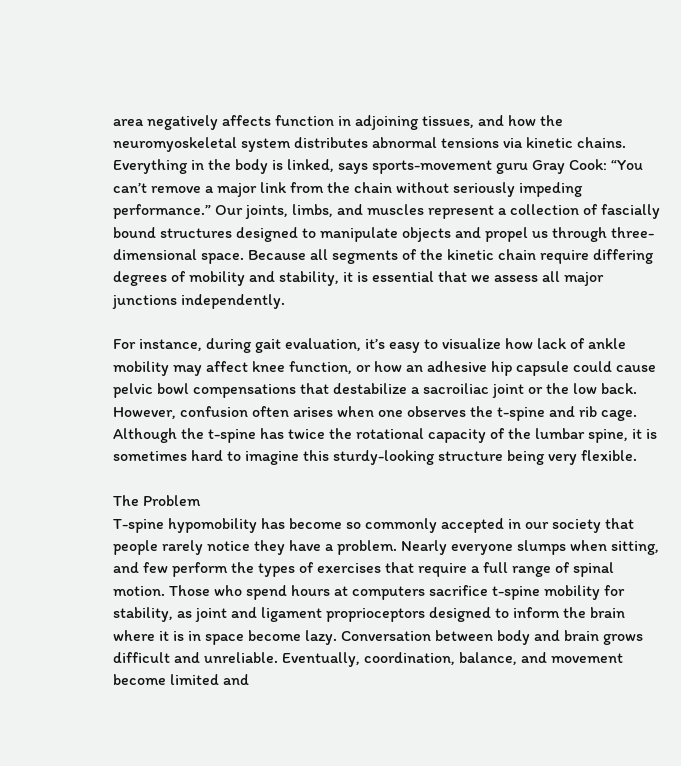area negatively affects function in adjoining tissues, and how the neuromyoskeletal system distributes abnormal tensions via kinetic chains. Everything in the body is linked, says sports-movement guru Gray Cook: “You can’t remove a major link from the chain without seriously impeding performance.” Our joints, limbs, and muscles represent a collection of fascially bound structures designed to manipulate objects and propel us through three-dimensional space. Because all segments of the kinetic chain require differing degrees of mobility and stability, it is essential that we assess all major junctions independently.

For instance, during gait evaluation, it’s easy to visualize how lack of ankle mobility may affect knee function, or how an adhesive hip capsule could cause pelvic bowl compensations that destabilize a sacroiliac joint or the low back. However, confusion often arises when one observes the t-spine and rib cage. Although the t-spine has twice the rotational capacity of the lumbar spine, it is sometimes hard to imagine this sturdy-looking structure being very flexible.

The Problem
T-spine hypomobility has become so commonly accepted in our society that people rarely notice they have a problem. Nearly everyone slumps when sitting, and few perform the types of exercises that require a full range of spinal motion. Those who spend hours at computers sacrifice t-spine mobility for stability, as joint and ligament proprioceptors designed to inform the brain where it is in space become lazy. Conversation between body and brain grows difficult and unreliable. Eventually, coordination, balance, and movement become limited and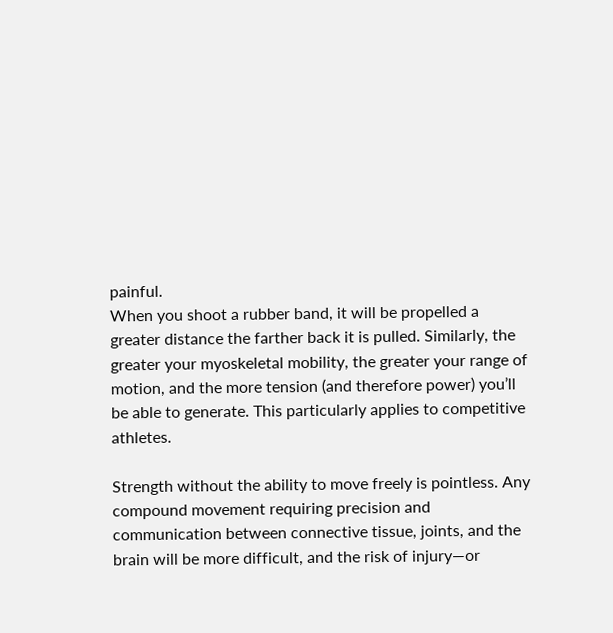painful.
When you shoot a rubber band, it will be propelled a greater distance the farther back it is pulled. Similarly, the greater your myoskeletal mobility, the greater your range of motion, and the more tension (and therefore power) you’ll be able to generate. This particularly applies to competitive athletes.

Strength without the ability to move freely is pointless. Any compound movement requiring precision and communication between connective tissue, joints, and the brain will be more difficult, and the risk of injury—or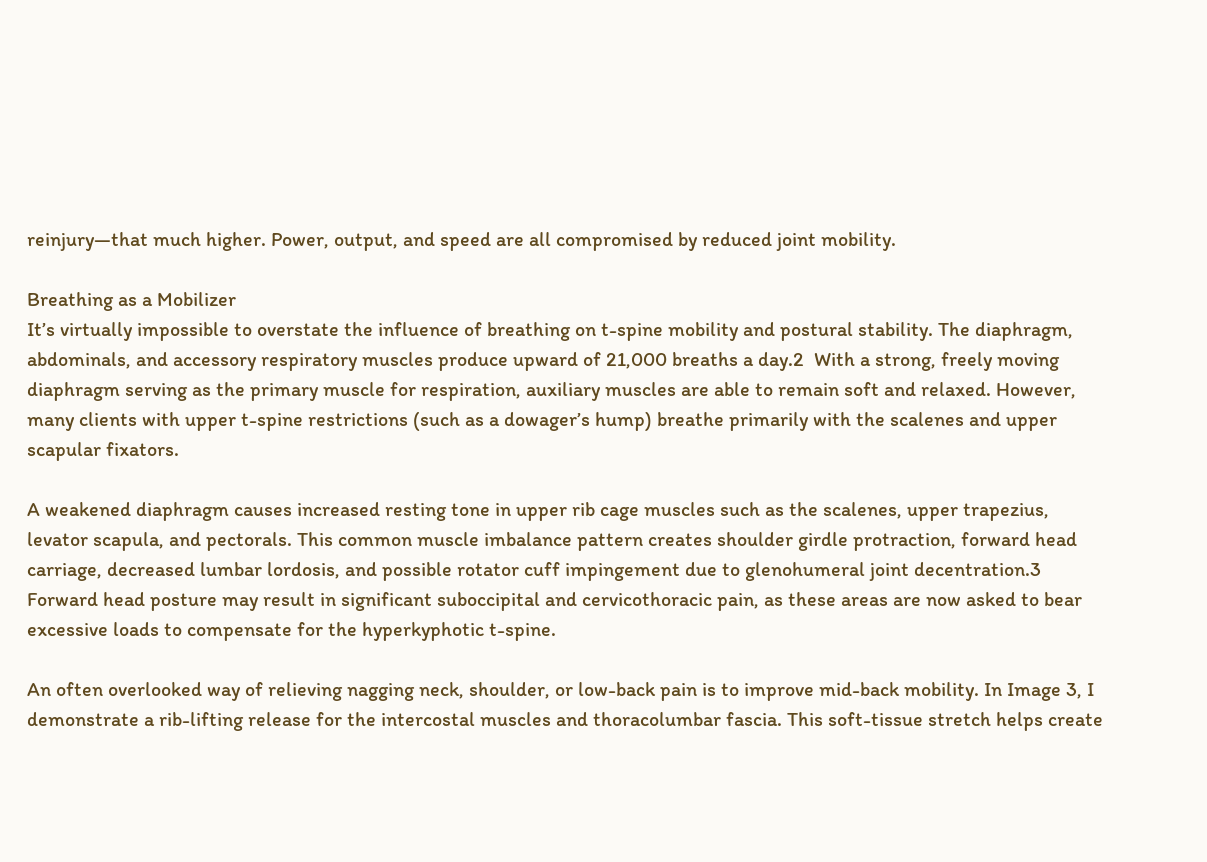reinjury—that much higher. Power, output, and speed are all compromised by reduced joint mobility.

Breathing as a Mobilizer
It’s virtually impossible to overstate the influence of breathing on t-spine mobility and postural stability. The diaphragm, abdominals, and accessory respiratory muscles produce upward of 21,000 breaths a day.2  With a strong, freely moving diaphragm serving as the primary muscle for respiration, auxiliary muscles are able to remain soft and relaxed. However, many clients with upper t-spine restrictions (such as a dowager’s hump) breathe primarily with the scalenes and upper scapular fixators.

A weakened diaphragm causes increased resting tone in upper rib cage muscles such as the scalenes, upper trapezius, levator scapula, and pectorals. This common muscle imbalance pattern creates shoulder girdle protraction, forward head carriage, decreased lumbar lordosis, and possible rotator cuff impingement due to glenohumeral joint decentration.3 Forward head posture may result in significant suboccipital and cervicothoracic pain, as these areas are now asked to bear excessive loads to compensate for the hyperkyphotic t-spine.

An often overlooked way of relieving nagging neck, shoulder, or low-back pain is to improve mid-back mobility. In Image 3, I demonstrate a rib-lifting release for the intercostal muscles and thoracolumbar fascia. This soft-tissue stretch helps create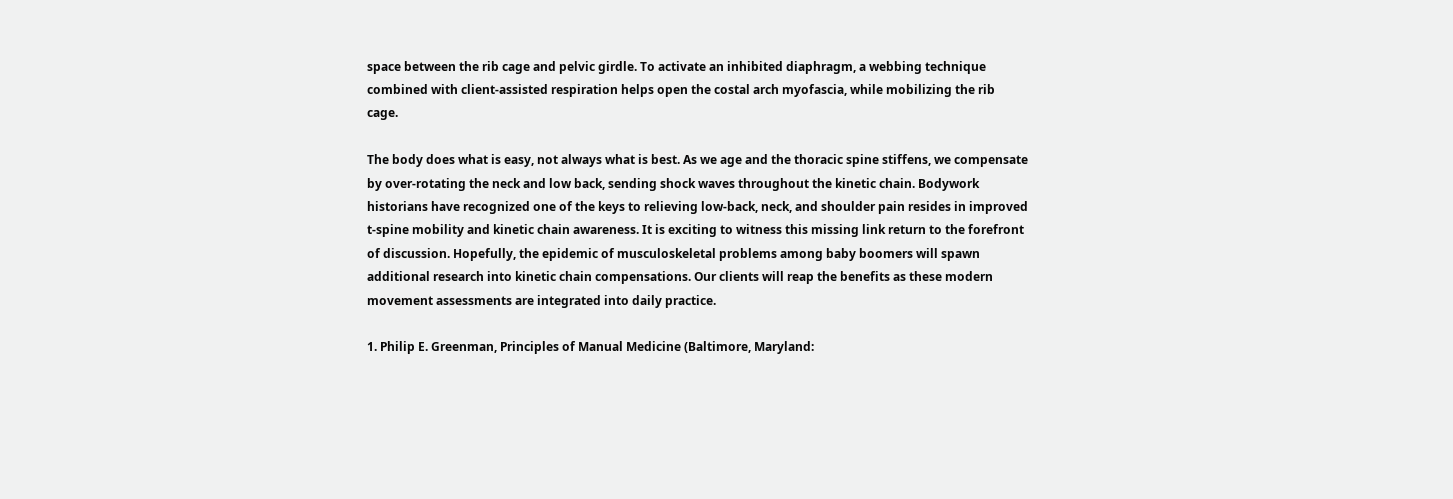space between the rib cage and pelvic girdle. To activate an inhibited diaphragm, a webbing technique combined with client-assisted respiration helps open the costal arch myofascia, while mobilizing the rib cage.

The body does what is easy, not always what is best. As we age and the thoracic spine stiffens, we compensate by over-rotating the neck and low back, sending shock waves throughout the kinetic chain. Bodywork historians have recognized one of the keys to relieving low-back, neck, and shoulder pain resides in improved t-spine mobility and kinetic chain awareness. It is exciting to witness this missing link return to the forefront of discussion. Hopefully, the epidemic of musculoskeletal problems among baby boomers will spawn additional research into kinetic chain compensations. Our clients will reap the benefits as these modern movement assessments are integrated into daily practice.

1. Philip E. Greenman, Principles of Manual Medicine (Baltimore, Maryland: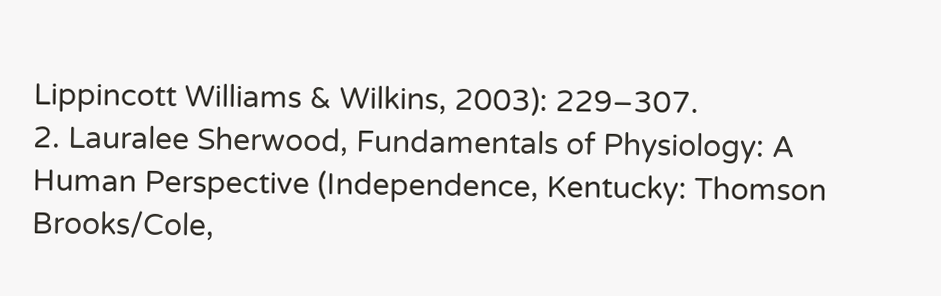Lippincott Williams & Wilkins, 2003): 229–307.
2. Lauralee Sherwood, Fundamentals of Physiology: A Human Perspective (Independence, Kentucky: Thomson Brooks/Cole,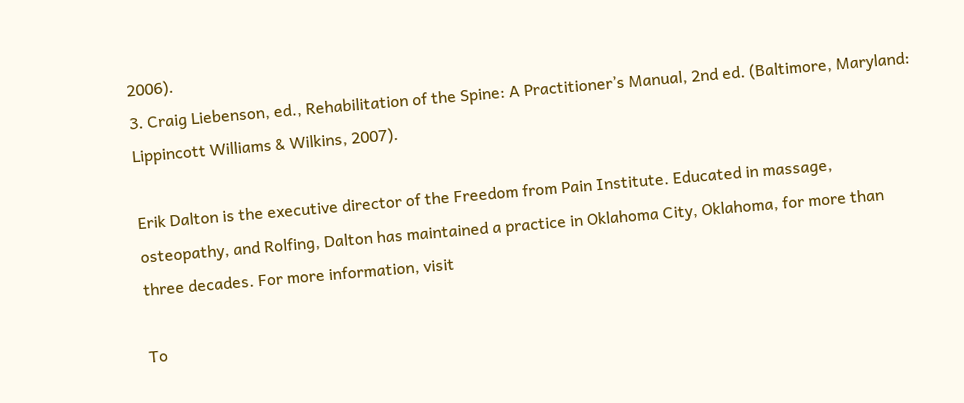2006).
3. Craig Liebenson, ed., Rehabilitation of the Spine: A Practitioner’s Manual, 2nd ed. (Baltimore, Maryland: Lippincott Williams & Wilkins, 2007).

Erik Dalton is the executive director of the Freedom from Pain Institute. Educated in massage, osteopathy, and Rolfing, Dalton has maintained a practice in Oklahoma City, Oklahoma, for more than three decades. For more information, visit

To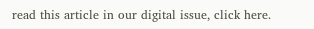read this article in our digital issue, click here.